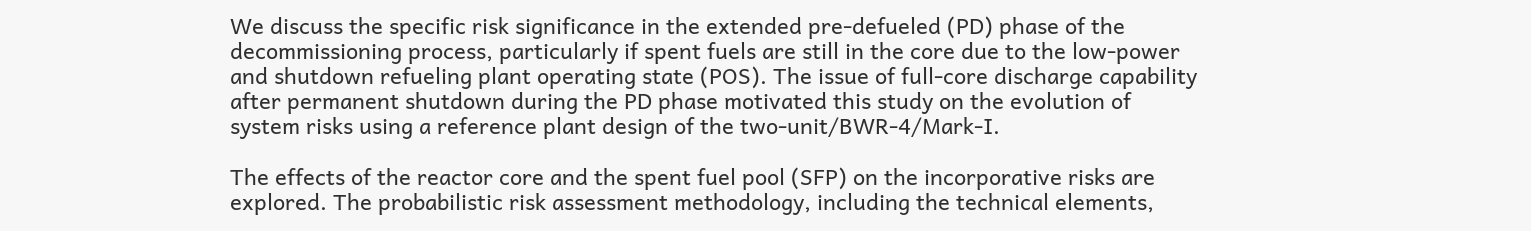We discuss the specific risk significance in the extended pre-defueled (PD) phase of the decommissioning process, particularly if spent fuels are still in the core due to the low-power and shutdown refueling plant operating state (POS). The issue of full-core discharge capability after permanent shutdown during the PD phase motivated this study on the evolution of system risks using a reference plant design of the two-unit/BWR-4/Mark-I.

The effects of the reactor core and the spent fuel pool (SFP) on the incorporative risks are explored. The probabilistic risk assessment methodology, including the technical elements,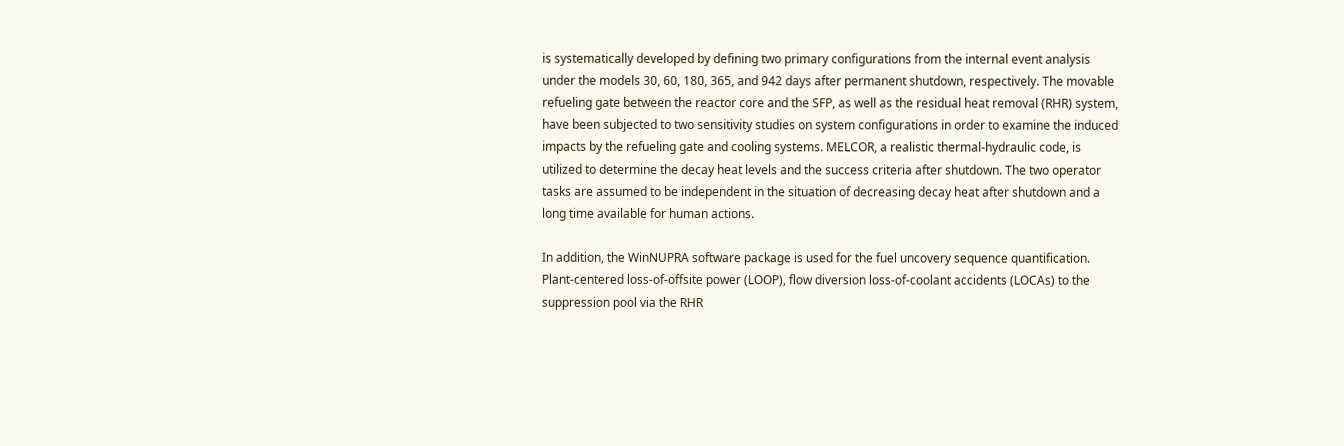is systematically developed by defining two primary configurations from the internal event analysis under the models 30, 60, 180, 365, and 942 days after permanent shutdown, respectively. The movable refueling gate between the reactor core and the SFP, as well as the residual heat removal (RHR) system, have been subjected to two sensitivity studies on system configurations in order to examine the induced impacts by the refueling gate and cooling systems. MELCOR, a realistic thermal-hydraulic code, is utilized to determine the decay heat levels and the success criteria after shutdown. The two operator tasks are assumed to be independent in the situation of decreasing decay heat after shutdown and a long time available for human actions.

In addition, the WinNUPRA software package is used for the fuel uncovery sequence quantification. Plant-centered loss-of-offsite power (LOOP), flow diversion loss-of-coolant accidents (LOCAs) to the suppression pool via the RHR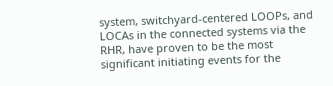system, switchyard-centered LOOPs, and LOCAs in the connected systems via the RHR, have proven to be the most significant initiating events for the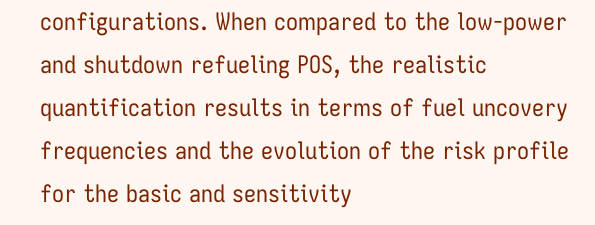configurations. When compared to the low-power and shutdown refueling POS, the realistic quantification results in terms of fuel uncovery frequencies and the evolution of the risk profile for the basic and sensitivity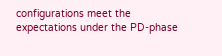configurations meet the expectations under the PD-phase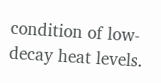condition of low-decay heat levels.